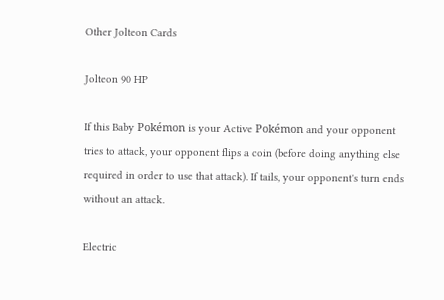Other Jolteon Cards

Jolteon 90 HP

If this Baby Pokémon is your Active Pokémon and your opponent tries to attack, your opponent flips a coin (before doing anything else required in order to use that attack). If tails, your opponent's turn ends without an attack.

Electric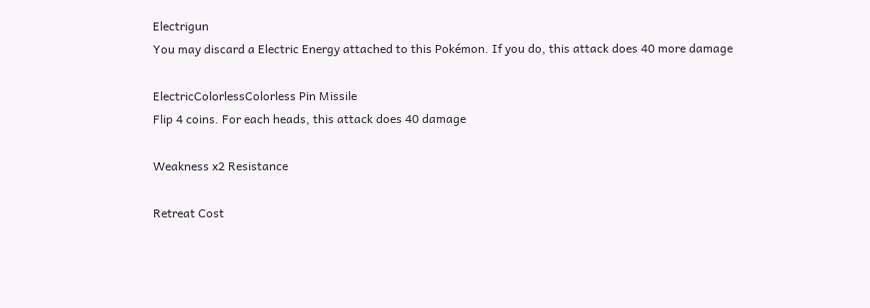Electrigun
You may discard a Electric Energy attached to this Pokémon. If you do, this attack does 40 more damage

ElectricColorlessColorless Pin Missile
Flip 4 coins. For each heads, this attack does 40 damage

Weakness x2 Resistance

Retreat Cost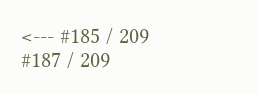<--- #185 / 209
#187 / 209